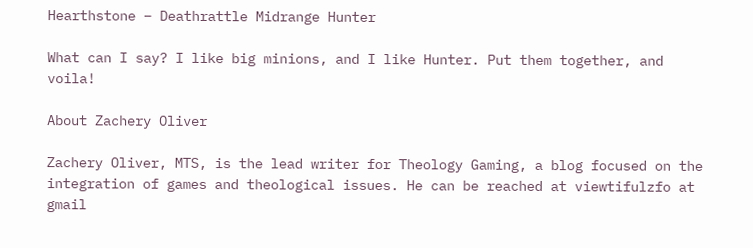Hearthstone – Deathrattle Midrange Hunter

What can I say? I like big minions, and I like Hunter. Put them together, and voila!

About Zachery Oliver

Zachery Oliver, MTS, is the lead writer for Theology Gaming, a blog focused on the integration of games and theological issues. He can be reached at viewtifulzfo at gmail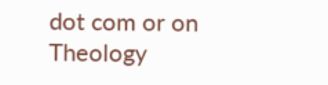dot com or on Theology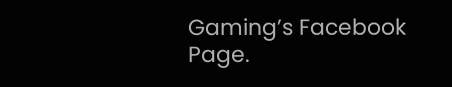Gaming’s Facebook Page.